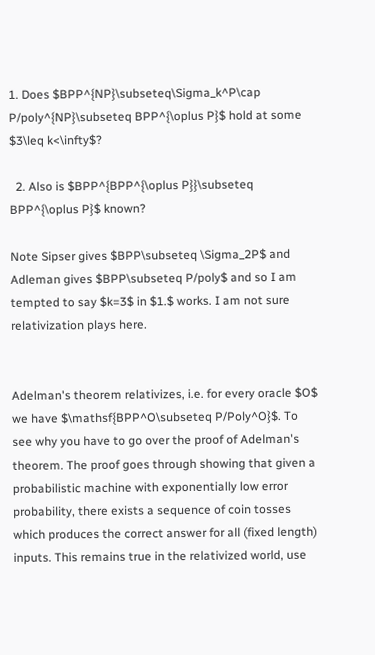1. Does $BPP^{NP}\subseteq\Sigma_k^P\cap P/poly^{NP}\subseteq BPP^{\oplus P}$ hold at some $3\leq k<\infty$?

  2. Also is $BPP^{BPP^{\oplus P}}\subseteq BPP^{\oplus P}$ known?

Note Sipser gives $BPP\subseteq \Sigma_2P$ and Adleman gives $BPP\subseteq P/poly$ and so I am tempted to say $k=3$ in $1.$ works. I am not sure relativization plays here.


Adelman's theorem relativizes, i.e. for every oracle $O$ we have $\mathsf{BPP^O\subseteq P/Poly^O}$. To see why you have to go over the proof of Adelman's theorem. The proof goes through showing that given a probabilistic machine with exponentially low error probability, there exists a sequence of coin tosses which produces the correct answer for all (fixed length) inputs. This remains true in the relativized world, use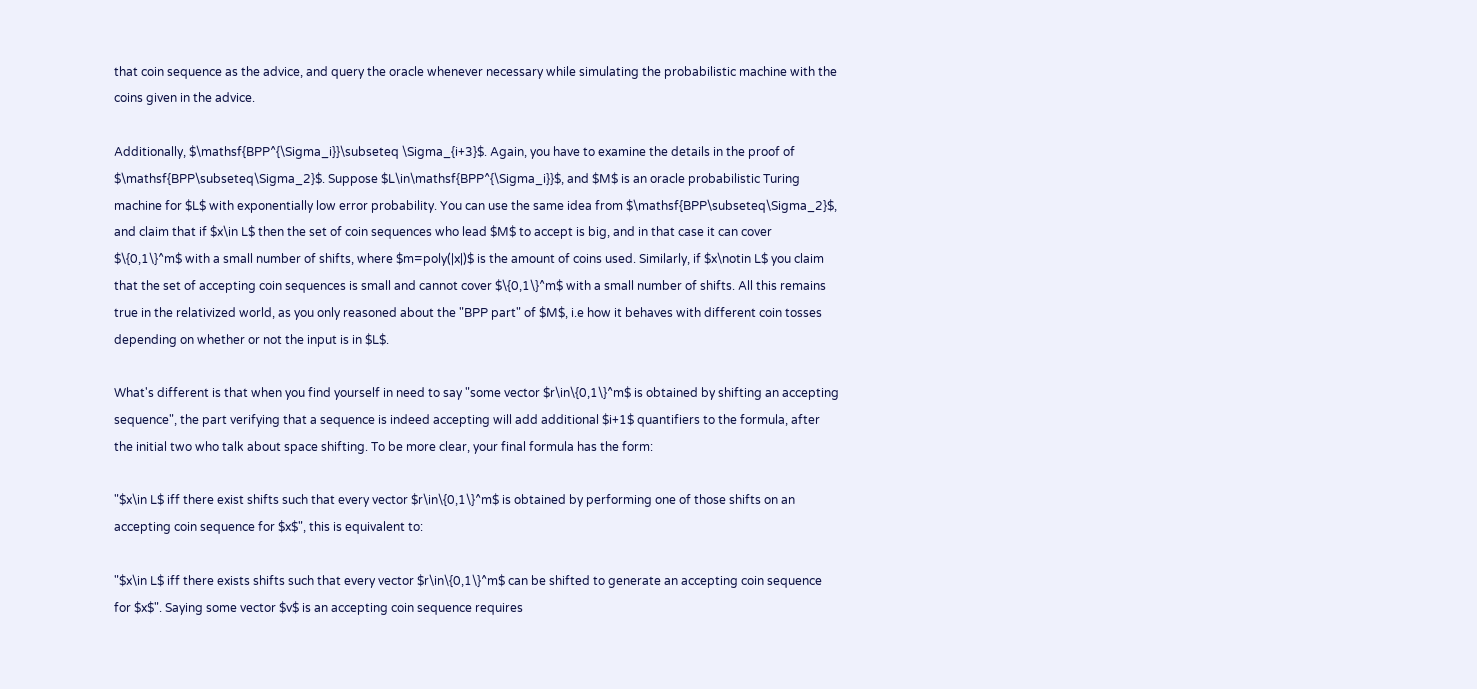that coin sequence as the advice, and query the oracle whenever necessary while simulating the probabilistic machine with the coins given in the advice.

Additionally, $\mathsf{BPP^{\Sigma_i}}\subseteq \Sigma_{i+3}$. Again, you have to examine the details in the proof of $\mathsf{BPP\subseteq\Sigma_2}$. Suppose $L\in\mathsf{BPP^{\Sigma_i}}$, and $M$ is an oracle probabilistic Turing machine for $L$ with exponentially low error probability. You can use the same idea from $\mathsf{BPP\subseteq\Sigma_2}$, and claim that if $x\in L$ then the set of coin sequences who lead $M$ to accept is big, and in that case it can cover $\{0,1\}^m$ with a small number of shifts, where $m=poly(|x|)$ is the amount of coins used. Similarly, if $x\notin L$ you claim that the set of accepting coin sequences is small and cannot cover $\{0,1\}^m$ with a small number of shifts. All this remains true in the relativized world, as you only reasoned about the "BPP part" of $M$, i.e how it behaves with different coin tosses depending on whether or not the input is in $L$.

What's different is that when you find yourself in need to say "some vector $r\in\{0,1\}^m$ is obtained by shifting an accepting sequence", the part verifying that a sequence is indeed accepting will add additional $i+1$ quantifiers to the formula, after the initial two who talk about space shifting. To be more clear, your final formula has the form:

"$x\in L$ iff there exist shifts such that every vector $r\in\{0,1\}^m$ is obtained by performing one of those shifts on an accepting coin sequence for $x$", this is equivalent to:

"$x\in L$ iff there exists shifts such that every vector $r\in\{0,1\}^m$ can be shifted to generate an accepting coin sequence for $x$". Saying some vector $v$ is an accepting coin sequence requires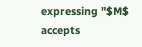expressing "$M$ accepts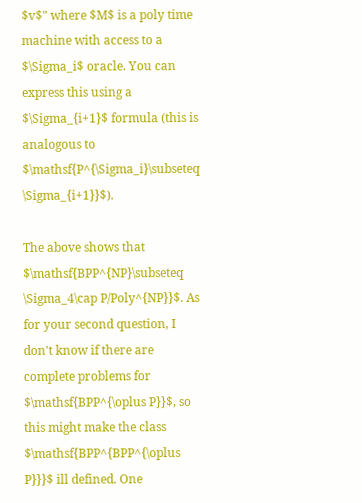$v$" where $M$ is a poly time machine with access to a $\Sigma_i$ oracle. You can express this using a $\Sigma_{i+1}$ formula (this is analogous to $\mathsf{P^{\Sigma_i}\subseteq \Sigma_{i+1}}$).

The above shows that $\mathsf{BPP^{NP}\subseteq \Sigma_4\cap P/Poly^{NP}}$. As for your second question, I don't know if there are complete problems for $\mathsf{BPP^{\oplus P}}$, so this might make the class $\mathsf{BPP^{BPP^{\oplus P}}}$ ill defined. One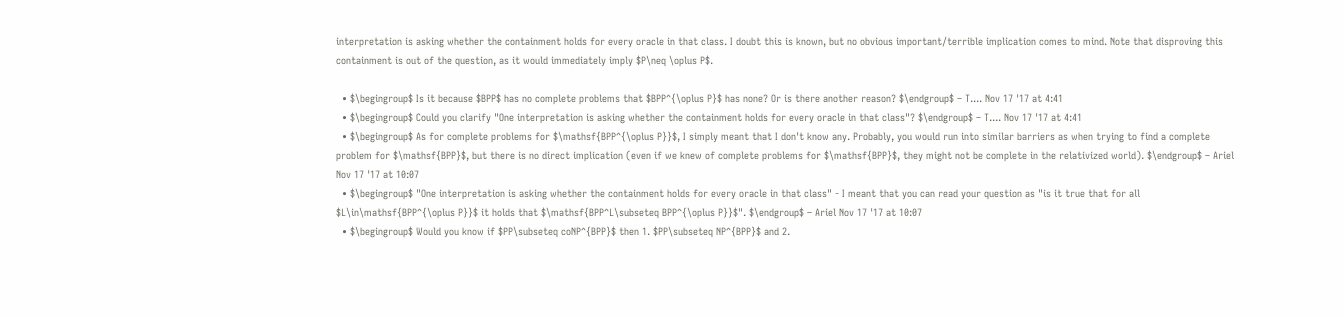interpretation is asking whether the containment holds for every oracle in that class. I doubt this is known, but no obvious important/terrible implication comes to mind. Note that disproving this containment is out of the question, as it would immediately imply $P\neq \oplus P$.

  • $\begingroup$ Is it because $BPP$ has no complete problems that $BPP^{\oplus P}$ has none? Or is there another reason? $\endgroup$ – T.... Nov 17 '17 at 4:41
  • $\begingroup$ Could you clarify "One interpretation is asking whether the containment holds for every oracle in that class"? $\endgroup$ – T.... Nov 17 '17 at 4:41
  • $\begingroup$ As for complete problems for $\mathsf{BPP^{\oplus P}}$, I simply meant that I don't know any. Probably, you would run into similar barriers as when trying to find a complete problem for $\mathsf{BPP}$, but there is no direct implication (even if we knew of complete problems for $\mathsf{BPP}$, they might not be complete in the relativized world). $\endgroup$ – Ariel Nov 17 '17 at 10:07
  • $\begingroup$ "One interpretation is asking whether the containment holds for every oracle in that class" - I meant that you can read your question as "is it true that for all $L\in\mathsf{BPP^{\oplus P}}$ it holds that $\mathsf{BPP^L\subseteq BPP^{\oplus P}}$". $\endgroup$ – Ariel Nov 17 '17 at 10:07
  • $\begingroup$ Would you know if $PP\subseteq coNP^{BPP}$ then 1. $PP\subseteq NP^{BPP}$ and 2.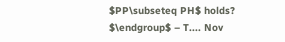$PP\subseteq PH$ holds? $\endgroup$ – T.... Nov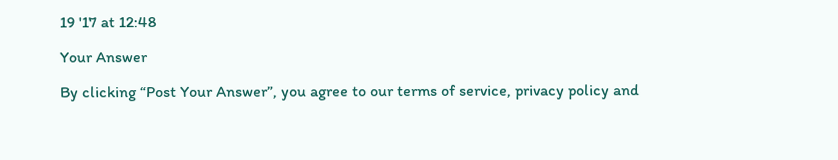19 '17 at 12:48

Your Answer

By clicking “Post Your Answer”, you agree to our terms of service, privacy policy and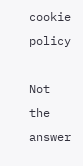cookie policy

Not the answer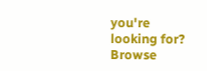you're looking for? Browse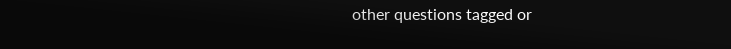other questions tagged or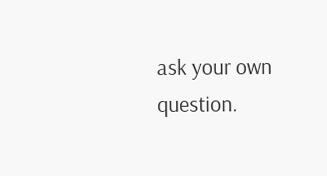ask your own question.